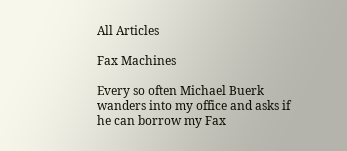All Articles

Fax Machines

Every so often Michael Buerk wanders into my office and asks if he can borrow my Fax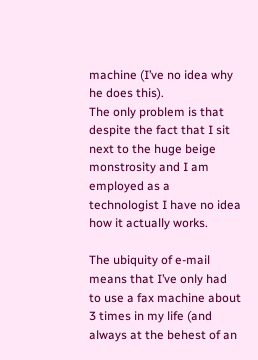machine (I’ve no idea why he does this).
The only problem is that despite the fact that I sit next to the huge beige monstrosity and I am employed as a technologist I have no idea how it actually works.

The ubiquity of e-mail means that I’ve only had to use a fax machine about 3 times in my life (and always at the behest of an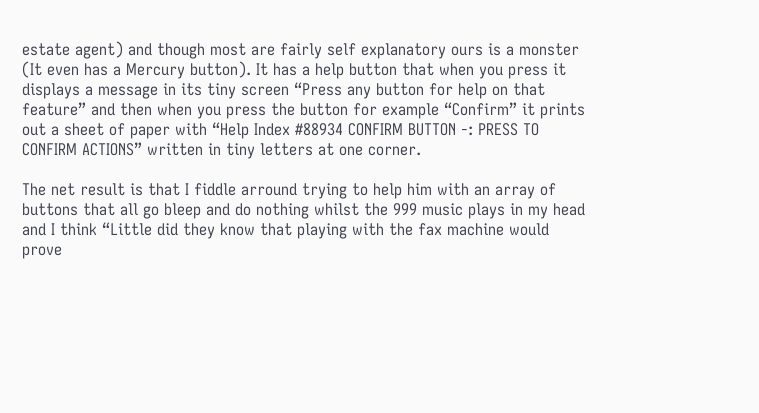estate agent) and though most are fairly self explanatory ours is a monster (It even has a Mercury button). It has a help button that when you press it displays a message in its tiny screen “Press any button for help on that feature” and then when you press the button for example “Confirm” it prints out a sheet of paper with “Help Index #88934 CONFIRM BUTTON -: PRESS TO CONFIRM ACTIONS” written in tiny letters at one corner.

The net result is that I fiddle arround trying to help him with an array of buttons that all go bleep and do nothing whilst the 999 music plays in my head and I think “Little did they know that playing with the fax machine would prove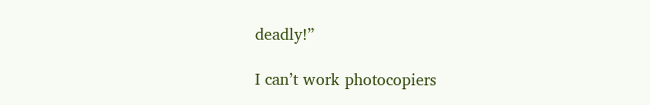deadly!”

I can’t work photocopiers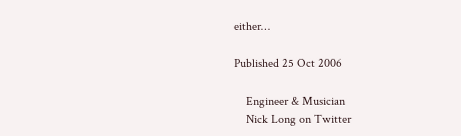either…

Published 25 Oct 2006

    Engineer & Musician
    Nick Long on Twitter